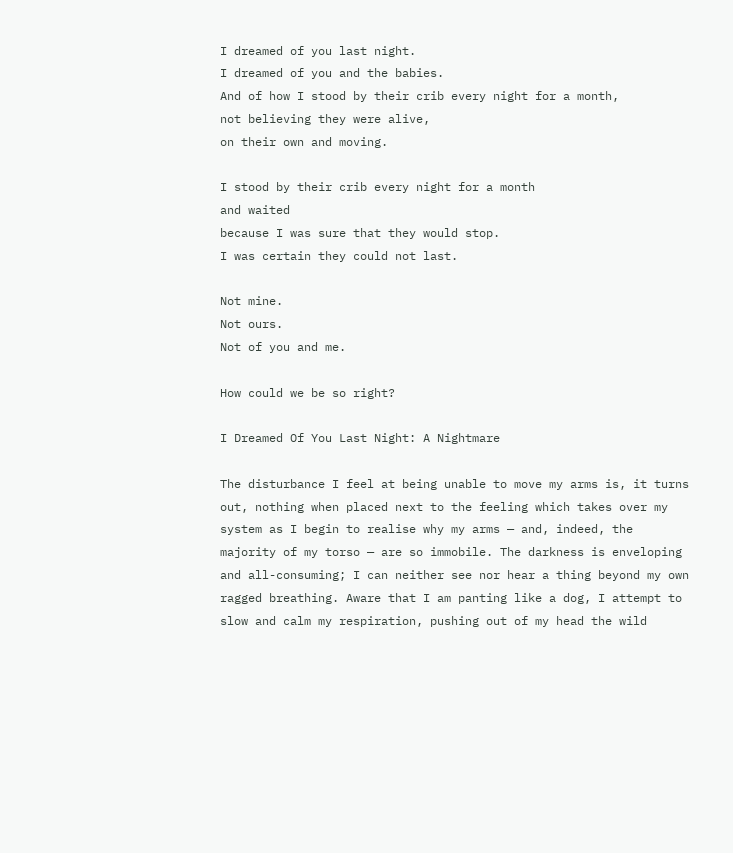I dreamed of you last night.
I dreamed of you and the babies.
And of how I stood by their crib every night for a month,
not believing they were alive,
on their own and moving.

I stood by their crib every night for a month
and waited
because I was sure that they would stop.
I was certain they could not last.

Not mine.
Not ours.
Not of you and me.

How could we be so right?

I Dreamed Of You Last Night: A Nightmare

The disturbance I feel at being unable to move my arms is, it turns out, nothing when placed next to the feeling which takes over my system as I begin to realise why my arms — and, indeed, the majority of my torso — are so immobile. The darkness is enveloping and all-consuming; I can neither see nor hear a thing beyond my own ragged breathing. Aware that I am panting like a dog, I attempt to slow and calm my respiration, pushing out of my head the wild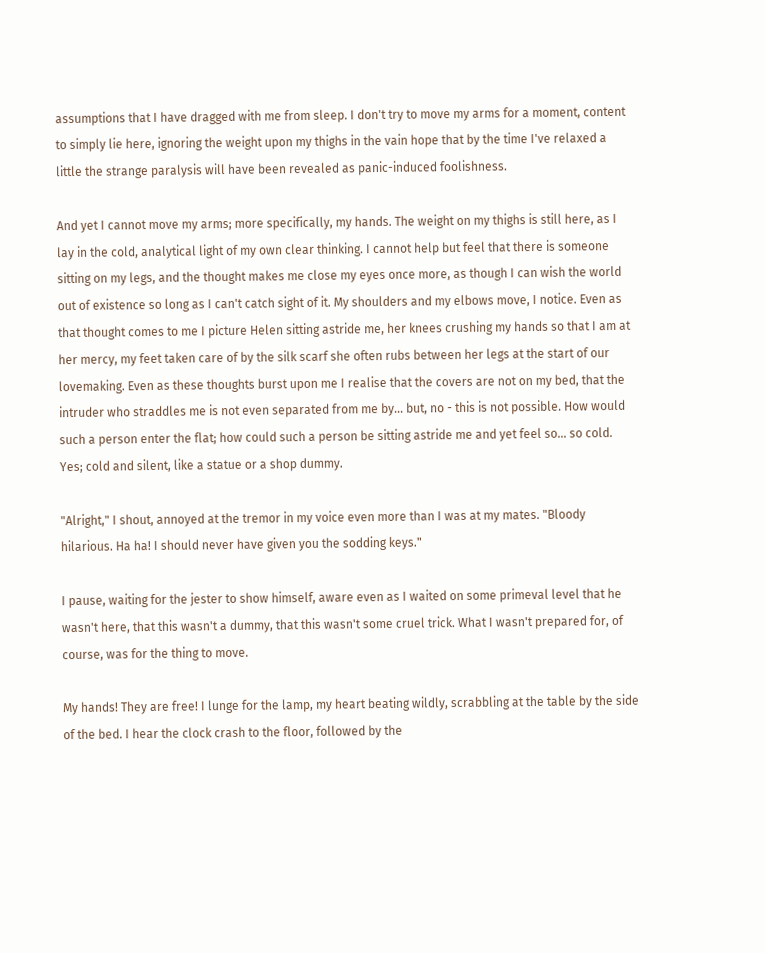assumptions that I have dragged with me from sleep. I don't try to move my arms for a moment, content to simply lie here, ignoring the weight upon my thighs in the vain hope that by the time I've relaxed a little the strange paralysis will have been revealed as panic-induced foolishness.

And yet I cannot move my arms; more specifically, my hands. The weight on my thighs is still here, as I lay in the cold, analytical light of my own clear thinking. I cannot help but feel that there is someone sitting on my legs, and the thought makes me close my eyes once more, as though I can wish the world out of existence so long as I can't catch sight of it. My shoulders and my elbows move, I notice. Even as that thought comes to me I picture Helen sitting astride me, her knees crushing my hands so that I am at her mercy, my feet taken care of by the silk scarf she often rubs between her legs at the start of our lovemaking. Even as these thoughts burst upon me I realise that the covers are not on my bed, that the intruder who straddles me is not even separated from me by... but, no - this is not possible. How would such a person enter the flat; how could such a person be sitting astride me and yet feel so... so cold. Yes; cold and silent, like a statue or a shop dummy.

"Alright," I shout, annoyed at the tremor in my voice even more than I was at my mates. "Bloody hilarious. Ha ha! I should never have given you the sodding keys."

I pause, waiting for the jester to show himself, aware even as I waited on some primeval level that he wasn't here, that this wasn't a dummy, that this wasn't some cruel trick. What I wasn't prepared for, of course, was for the thing to move.

My hands! They are free! I lunge for the lamp, my heart beating wildly, scrabbling at the table by the side of the bed. I hear the clock crash to the floor, followed by the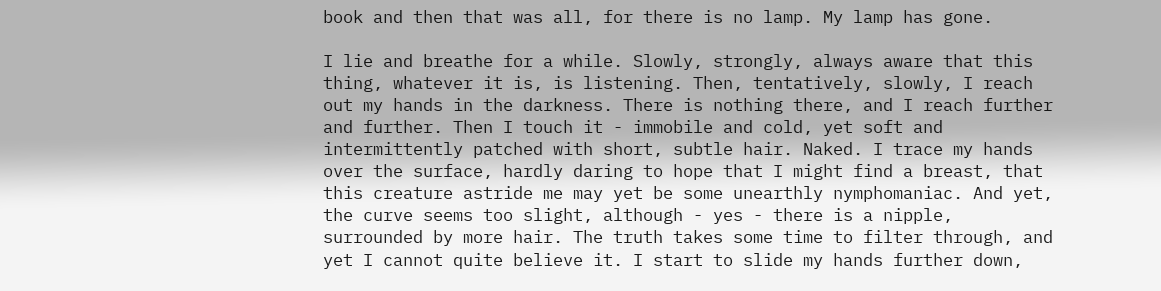book and then that was all, for there is no lamp. My lamp has gone.

I lie and breathe for a while. Slowly, strongly, always aware that this thing, whatever it is, is listening. Then, tentatively, slowly, I reach out my hands in the darkness. There is nothing there, and I reach further and further. Then I touch it - immobile and cold, yet soft and intermittently patched with short, subtle hair. Naked. I trace my hands over the surface, hardly daring to hope that I might find a breast, that this creature astride me may yet be some unearthly nymphomaniac. And yet, the curve seems too slight, although - yes - there is a nipple, surrounded by more hair. The truth takes some time to filter through, and yet I cannot quite believe it. I start to slide my hands further down,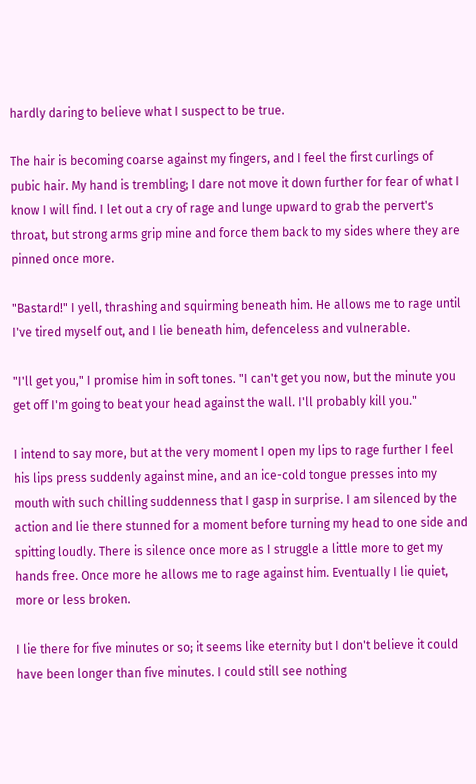hardly daring to believe what I suspect to be true.

The hair is becoming coarse against my fingers, and I feel the first curlings of pubic hair. My hand is trembling; I dare not move it down further for fear of what I know I will find. I let out a cry of rage and lunge upward to grab the pervert's throat, but strong arms grip mine and force them back to my sides where they are pinned once more.

"Bastard!" I yell, thrashing and squirming beneath him. He allows me to rage until I've tired myself out, and I lie beneath him, defenceless and vulnerable.

"I'll get you," I promise him in soft tones. "I can't get you now, but the minute you get off I'm going to beat your head against the wall. I'll probably kill you."

I intend to say more, but at the very moment I open my lips to rage further I feel his lips press suddenly against mine, and an ice-cold tongue presses into my mouth with such chilling suddenness that I gasp in surprise. I am silenced by the action and lie there stunned for a moment before turning my head to one side and spitting loudly. There is silence once more as I struggle a little more to get my hands free. Once more he allows me to rage against him. Eventually I lie quiet, more or less broken.

I lie there for five minutes or so; it seems like eternity but I don't believe it could have been longer than five minutes. I could still see nothing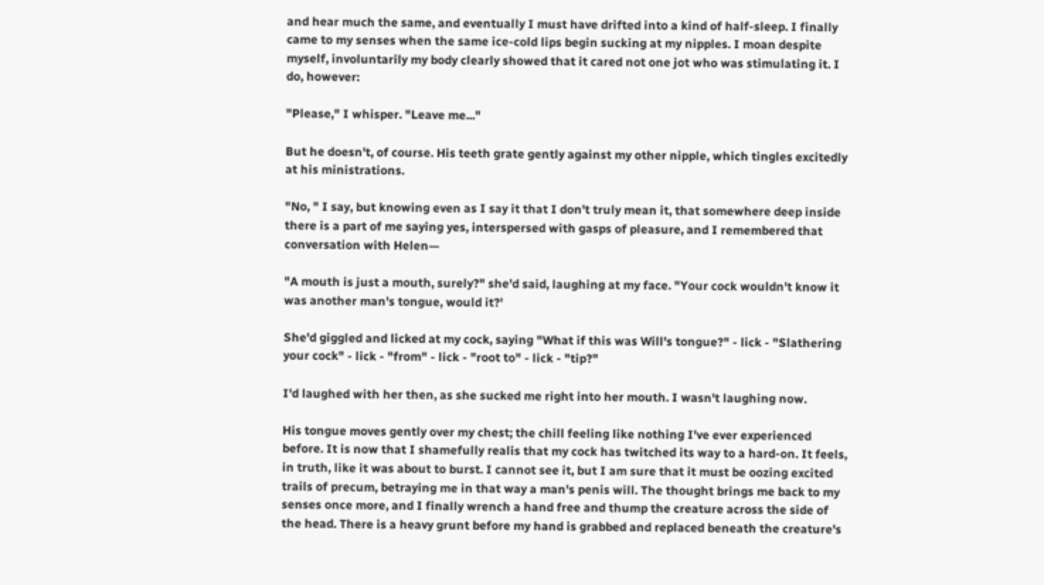and hear much the same, and eventually I must have drifted into a kind of half-sleep. I finally came to my senses when the same ice-cold lips begin sucking at my nipples. I moan despite myself, involuntarily my body clearly showed that it cared not one jot who was stimulating it. I do, however:

"Please," I whisper. "Leave me..."

But he doesn't, of course. His teeth grate gently against my other nipple, which tingles excitedly at his ministrations.

"No, " I say, but knowing even as I say it that I don't truly mean it, that somewhere deep inside there is a part of me saying yes, interspersed with gasps of pleasure, and I remembered that conversation with Helen—

"A mouth is just a mouth, surely?" she'd said, laughing at my face. "Your cock wouldn't know it was another man's tongue, would it?'

She'd giggled and licked at my cock, saying "What if this was Will's tongue?" - lick - "Slathering your cock" - lick - "from" - lick - "root to" - lick - "tip?"

I'd laughed with her then, as she sucked me right into her mouth. I wasn't laughing now.

His tongue moves gently over my chest; the chill feeling like nothing I've ever experienced before. It is now that I shamefully realis that my cock has twitched its way to a hard-on. It feels, in truth, like it was about to burst. I cannot see it, but I am sure that it must be oozing excited trails of precum, betraying me in that way a man's penis will. The thought brings me back to my senses once more, and I finally wrench a hand free and thump the creature across the side of the head. There is a heavy grunt before my hand is grabbed and replaced beneath the creature's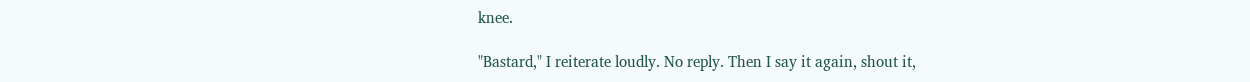knee.

"Bastard," I reiterate loudly. No reply. Then I say it again, shout it,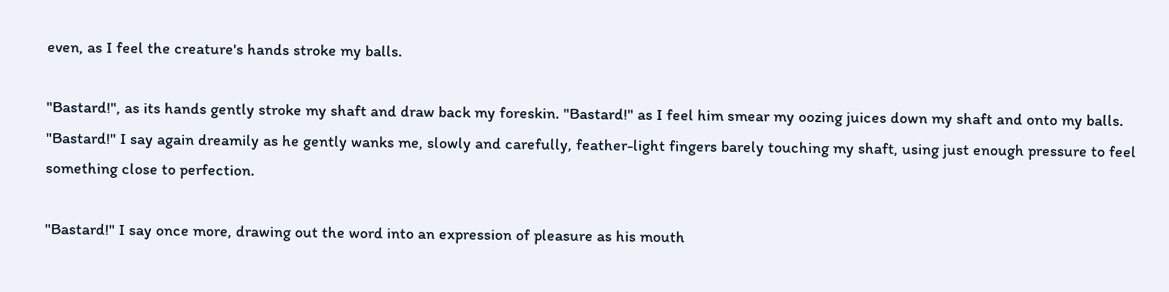even, as I feel the creature's hands stroke my balls.

"Bastard!", as its hands gently stroke my shaft and draw back my foreskin. "Bastard!" as I feel him smear my oozing juices down my shaft and onto my balls. "Bastard!" I say again dreamily as he gently wanks me, slowly and carefully, feather-light fingers barely touching my shaft, using just enough pressure to feel something close to perfection.

"Bastard!" I say once more, drawing out the word into an expression of pleasure as his mouth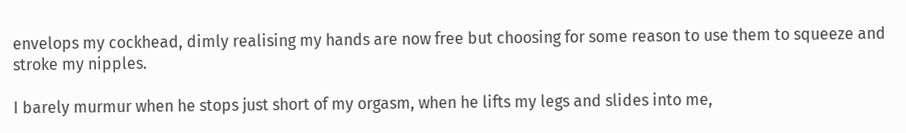envelops my cockhead, dimly realising my hands are now free but choosing for some reason to use them to squeeze and stroke my nipples.

I barely murmur when he stops just short of my orgasm, when he lifts my legs and slides into me,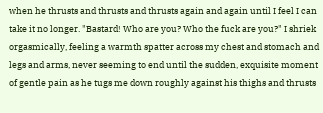when he thrusts and thrusts and thrusts again and again until I feel I can take it no longer. "Bastard! Who are you? Who the fuck are you?" I shriek orgasmically, feeling a warmth spatter across my chest and stomach and legs and arms, never seeming to end until the sudden, exquisite moment of gentle pain as he tugs me down roughly against his thighs and thrusts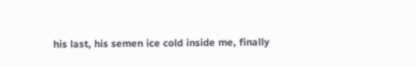his last, his semen ice cold inside me, finally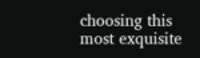choosing this most exquisite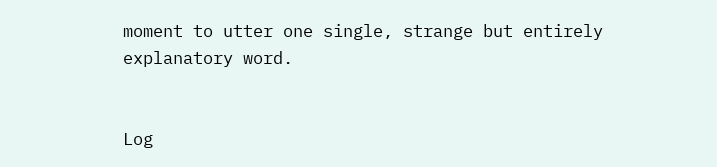moment to utter one single, strange but entirely explanatory word.


Log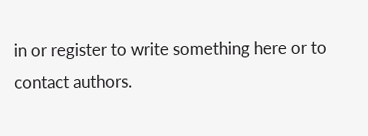in or register to write something here or to contact authors.